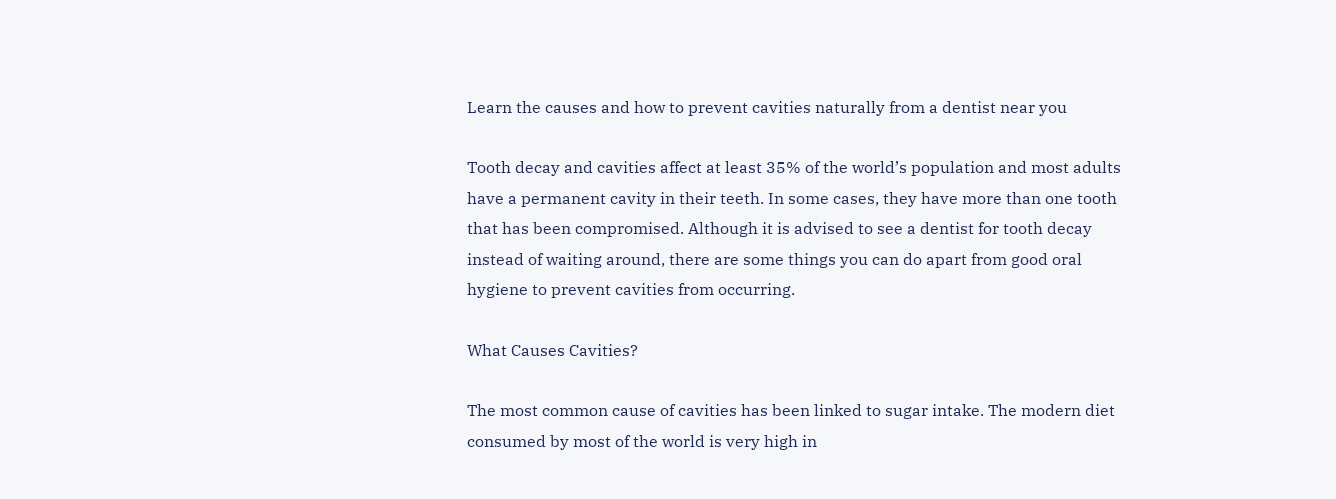Learn the causes and how to prevent cavities naturally from a dentist near you

Tooth decay and cavities affect at least 35% of the world’s population and most adults have a permanent cavity in their teeth. In some cases, they have more than one tooth that has been compromised. Although it is advised to see a dentist for tooth decay instead of waiting around, there are some things you can do apart from good oral hygiene to prevent cavities from occurring.

What Causes Cavities?

The most common cause of cavities has been linked to sugar intake. The modern diet consumed by most of the world is very high in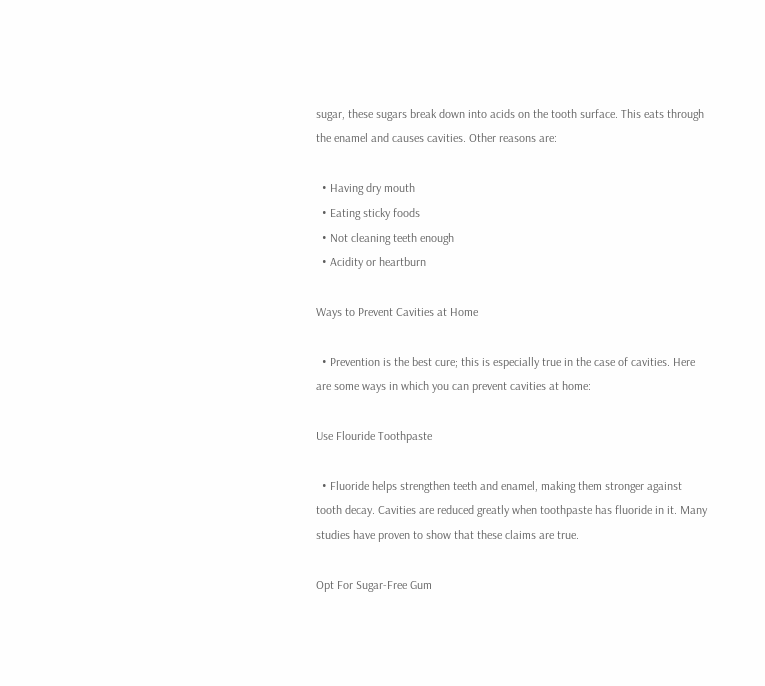sugar, these sugars break down into acids on the tooth surface. This eats through the enamel and causes cavities. Other reasons are:

  • Having dry mouth
  • Eating sticky foods
  • Not cleaning teeth enough
  • Acidity or heartburn

Ways to Prevent Cavities at Home

  • Prevention is the best cure; this is especially true in the case of cavities. Here are some ways in which you can prevent cavities at home:

Use Flouride Toothpaste

  • Fluoride helps strengthen teeth and enamel, making them stronger against tooth decay. Cavities are reduced greatly when toothpaste has fluoride in it. Many studies have proven to show that these claims are true.

Opt For Sugar-Free Gum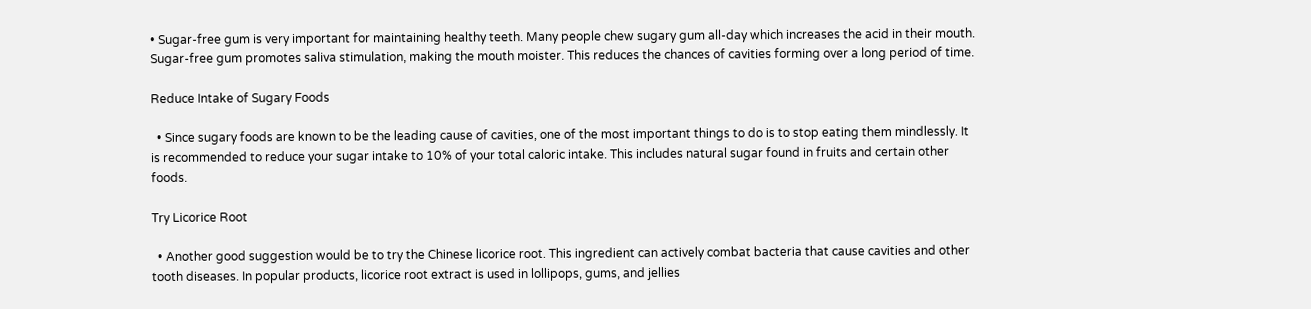• Sugar-free gum is very important for maintaining healthy teeth. Many people chew sugary gum all-day which increases the acid in their mouth. Sugar-free gum promotes saliva stimulation, making the mouth moister. This reduces the chances of cavities forming over a long period of time.

Reduce Intake of Sugary Foods

  • Since sugary foods are known to be the leading cause of cavities, one of the most important things to do is to stop eating them mindlessly. It is recommended to reduce your sugar intake to 10% of your total caloric intake. This includes natural sugar found in fruits and certain other foods.

Try Licorice Root

  • Another good suggestion would be to try the Chinese licorice root. This ingredient can actively combat bacteria that cause cavities and other tooth diseases. In popular products, licorice root extract is used in lollipops, gums, and jellies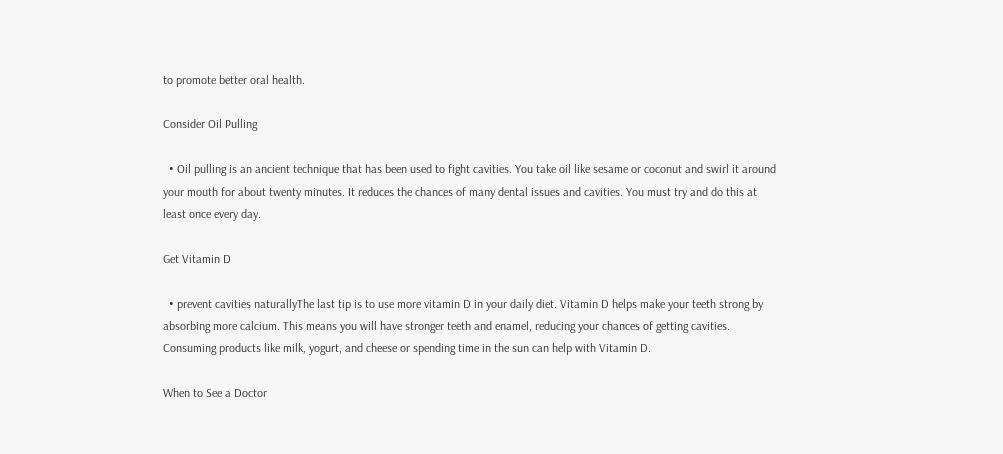to promote better oral health.

Consider Oil Pulling

  • Oil pulling is an ancient technique that has been used to fight cavities. You take oil like sesame or coconut and swirl it around your mouth for about twenty minutes. It reduces the chances of many dental issues and cavities. You must try and do this at least once every day.

Get Vitamin D

  • prevent cavities naturallyThe last tip is to use more vitamin D in your daily diet. Vitamin D helps make your teeth strong by absorbing more calcium. This means you will have stronger teeth and enamel, reducing your chances of getting cavities. Consuming products like milk, yogurt, and cheese or spending time in the sun can help with Vitamin D.

When to See a Doctor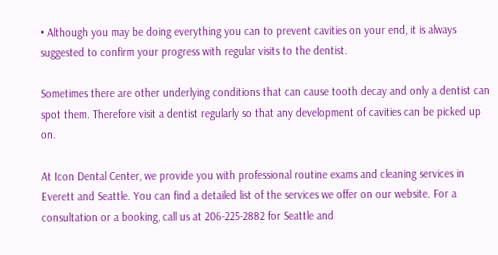• Although you may be doing everything you can to prevent cavities on your end, it is always suggested to confirm your progress with regular visits to the dentist.

Sometimes there are other underlying conditions that can cause tooth decay and only a dentist can spot them. Therefore visit a dentist regularly so that any development of cavities can be picked up on.

At Icon Dental Center, we provide you with professional routine exams and cleaning services in Everett and Seattle. You can find a detailed list of the services we offer on our website. For a consultation or a booking, call us at 206-225-2882 for Seattle and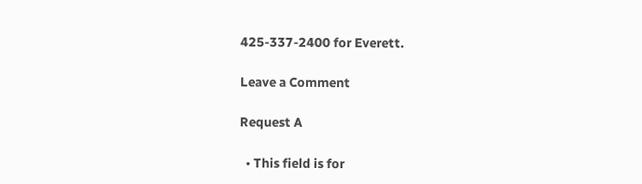425-337-2400 for Everett.

Leave a Comment

Request A

  • This field is for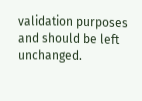validation purposes and should be left unchanged.